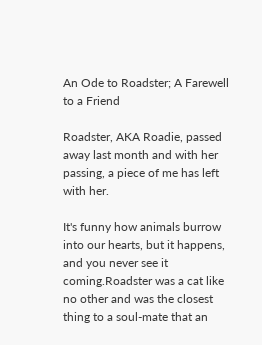An Ode to Roadster; A Farewell to a Friend

Roadster, AKA Roadie, passed away last month and with her passing, a piece of me has left with her.

It's funny how animals burrow into our hearts, but it happens, and you never see it coming.Roadster was a cat like no other and was the closest thing to a soul-mate that an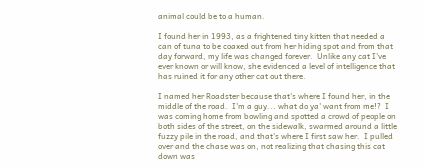animal could be to a human.

I found her in 1993, as a frightened tiny kitten that needed a can of tuna to be coaxed out from her hiding spot and from that day forward, my life was changed forever.  Unlike any cat I've ever known or will know, she evidenced a level of intelligence that has ruined it for any other cat out there.

I named her Roadster because that's where I found her, in the middle of the road.  I'm a guy... what do ya' want from me!?  I was coming home from bowling and spotted a crowd of people on both sides of the street, on the sidewalk, swarmed around a little fuzzy pile in the road, and that's where I first saw her.  I pulled over and the chase was on, not realizing that chasing this cat down was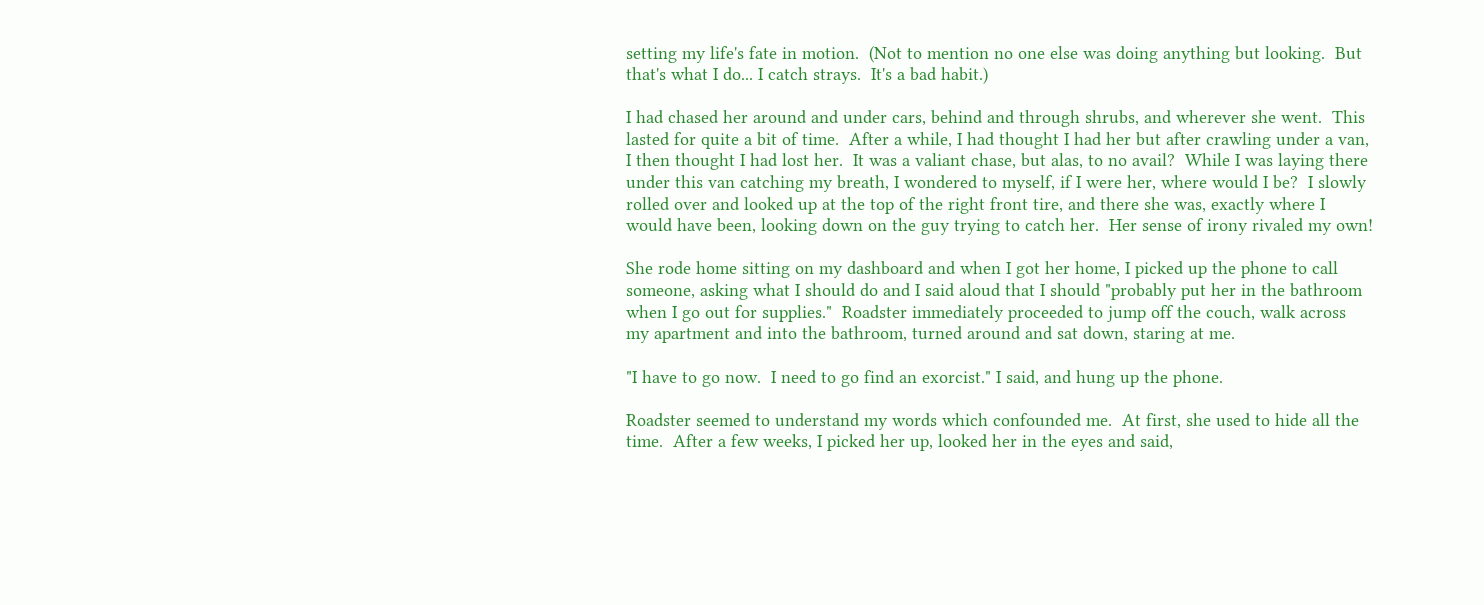setting my life's fate in motion.  (Not to mention no one else was doing anything but looking.  But that's what I do... I catch strays.  It's a bad habit.)

I had chased her around and under cars, behind and through shrubs, and wherever she went.  This lasted for quite a bit of time.  After a while, I had thought I had her but after crawling under a van, I then thought I had lost her.  It was a valiant chase, but alas, to no avail?  While I was laying there under this van catching my breath, I wondered to myself, if I were her, where would I be?  I slowly rolled over and looked up at the top of the right front tire, and there she was, exactly where I would have been, looking down on the guy trying to catch her.  Her sense of irony rivaled my own!

She rode home sitting on my dashboard and when I got her home, I picked up the phone to call someone, asking what I should do and I said aloud that I should "probably put her in the bathroom when I go out for supplies."  Roadster immediately proceeded to jump off the couch, walk across my apartment and into the bathroom, turned around and sat down, staring at me.

"I have to go now.  I need to go find an exorcist." I said, and hung up the phone.

Roadster seemed to understand my words which confounded me.  At first, she used to hide all the time.  After a few weeks, I picked her up, looked her in the eyes and said,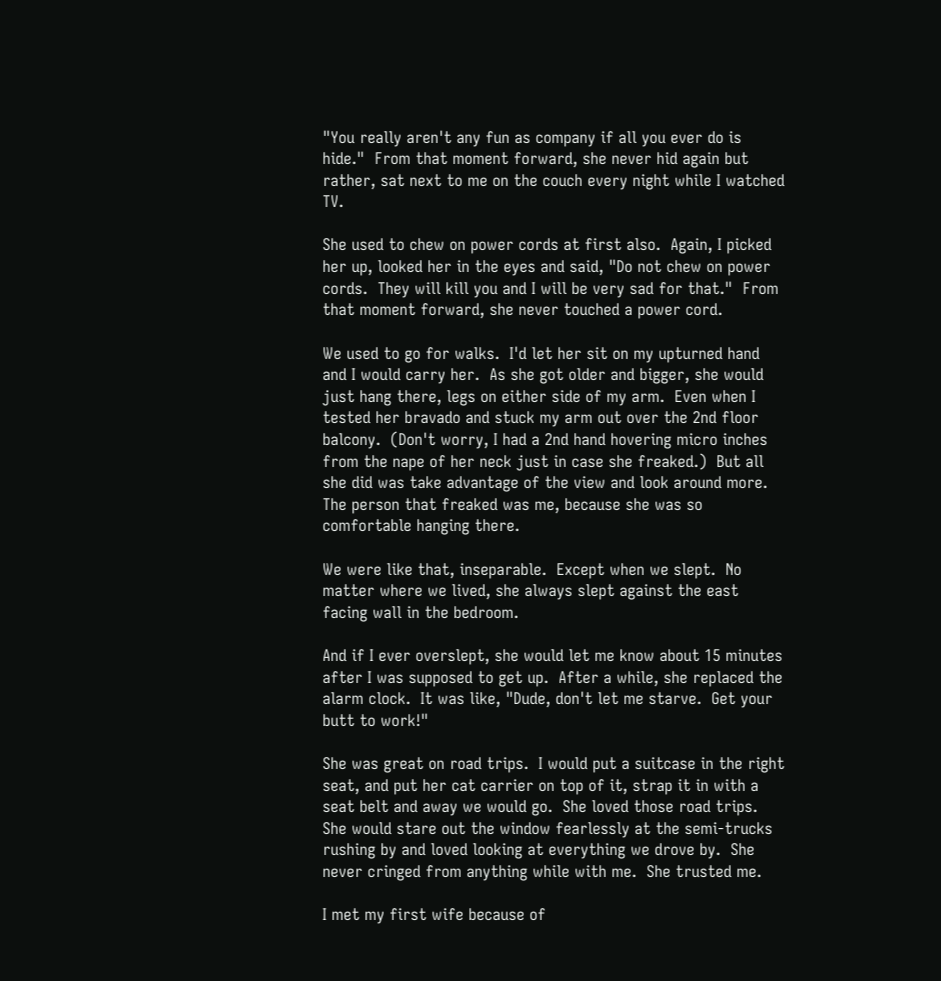"You really aren't any fun as company if all you ever do is hide."  From that moment forward, she never hid again but rather, sat next to me on the couch every night while I watched TV.

She used to chew on power cords at first also.  Again, I picked her up, looked her in the eyes and said, "Do not chew on power cords.  They will kill you and I will be very sad for that."  From that moment forward, she never touched a power cord.

We used to go for walks.  I'd let her sit on my upturned hand and I would carry her.  As she got older and bigger, she would just hang there, legs on either side of my arm.  Even when I tested her bravado and stuck my arm out over the 2nd floor balcony.  (Don't worry, I had a 2nd hand hovering micro inches from the nape of her neck just in case she freaked.)  But all she did was take advantage of the view and look around more.  The person that freaked was me, because she was so comfortable hanging there.

We were like that, inseparable.  Except when we slept.  No matter where we lived, she always slept against the east facing wall in the bedroom.

And if I ever overslept, she would let me know about 15 minutes after I was supposed to get up.  After a while, she replaced the alarm clock.  It was like, "Dude, don't let me starve.  Get your butt to work!"

She was great on road trips.  I would put a suitcase in the right seat, and put her cat carrier on top of it, strap it in with a seat belt and away we would go.  She loved those road trips.  She would stare out the window fearlessly at the semi-trucks rushing by and loved looking at everything we drove by.  She never cringed from anything while with me.  She trusted me.

I met my first wife because of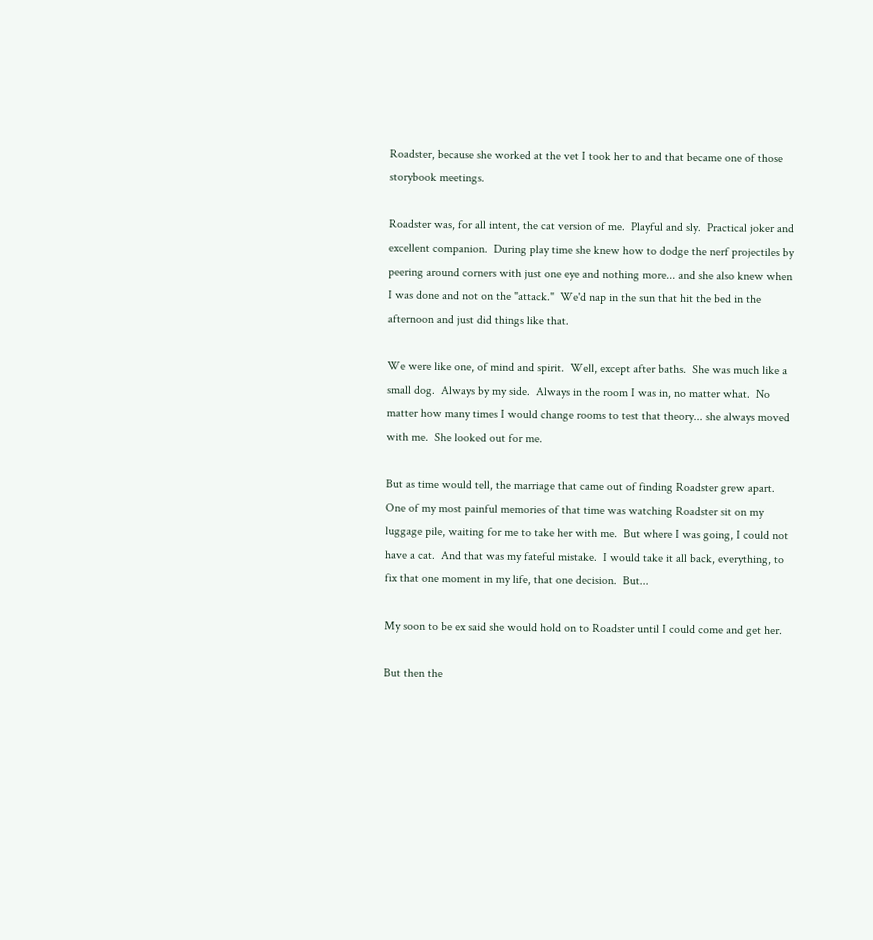Roadster, because she worked at the vet I took her to and that became one of those storybook meetings.

Roadster was, for all intent, the cat version of me.  Playful and sly.  Practical joker and excellent companion.  During play time she knew how to dodge the nerf projectiles by peering around corners with just one eye and nothing more... and she also knew when I was done and not on the "attack."  We'd nap in the sun that hit the bed in the afternoon and just did things like that.

We were like one, of mind and spirit.  Well, except after baths.  She was much like a small dog.  Always by my side.  Always in the room I was in, no matter what.  No matter how many times I would change rooms to test that theory... she always moved with me.  She looked out for me.

But as time would tell, the marriage that came out of finding Roadster grew apart.  One of my most painful memories of that time was watching Roadster sit on my luggage pile, waiting for me to take her with me.  But where I was going, I could not have a cat.  And that was my fateful mistake.  I would take it all back, everything, to fix that one moment in my life, that one decision.  But...

My soon to be ex said she would hold on to Roadster until I could come and get her.

But then the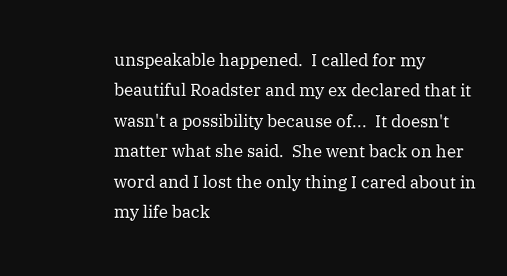unspeakable happened.  I called for my beautiful Roadster and my ex declared that it wasn't a possibility because of...  It doesn't matter what she said.  She went back on her word and I lost the only thing I cared about in my life back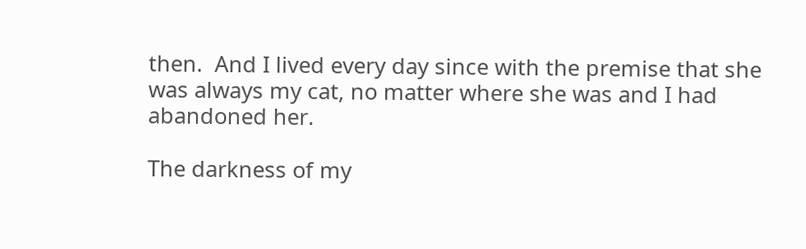then.  And I lived every day since with the premise that she was always my cat, no matter where she was and I had abandoned her.

The darkness of my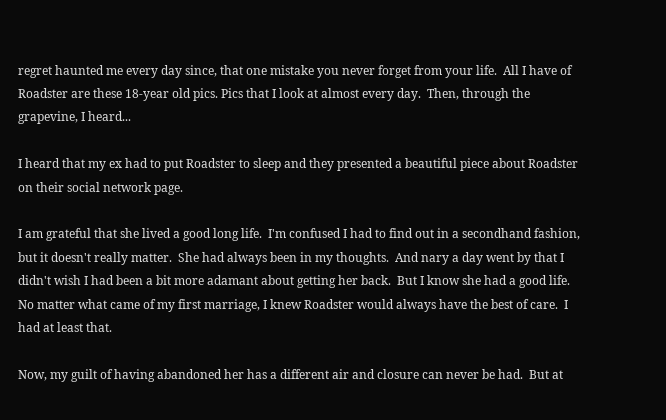regret haunted me every day since, that one mistake you never forget from your life.  All I have of Roadster are these 18-year old pics. Pics that I look at almost every day.  Then, through the grapevine, I heard...

I heard that my ex had to put Roadster to sleep and they presented a beautiful piece about Roadster on their social network page.

I am grateful that she lived a good long life.  I'm confused I had to find out in a secondhand fashion, but it doesn't really matter.  She had always been in my thoughts.  And nary a day went by that I didn't wish I had been a bit more adamant about getting her back.  But I know she had a good life.  No matter what came of my first marriage, I knew Roadster would always have the best of care.  I had at least that.

Now, my guilt of having abandoned her has a different air and closure can never be had.  But at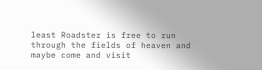least Roadster is free to run through the fields of heaven and maybe come and visit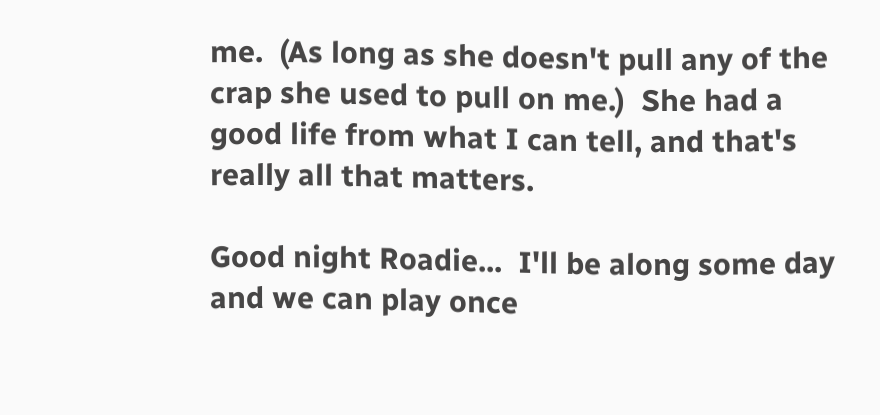me.  (As long as she doesn't pull any of the crap she used to pull on me.)  She had a good life from what I can tell, and that's really all that matters.

Good night Roadie...  I'll be along some day and we can play once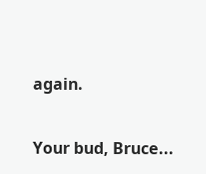again.

Your bud, Bruce...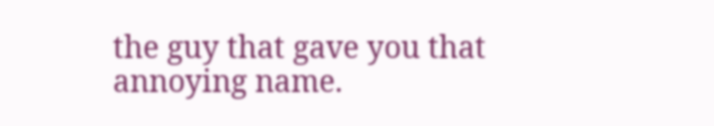the guy that gave you that annoying name.